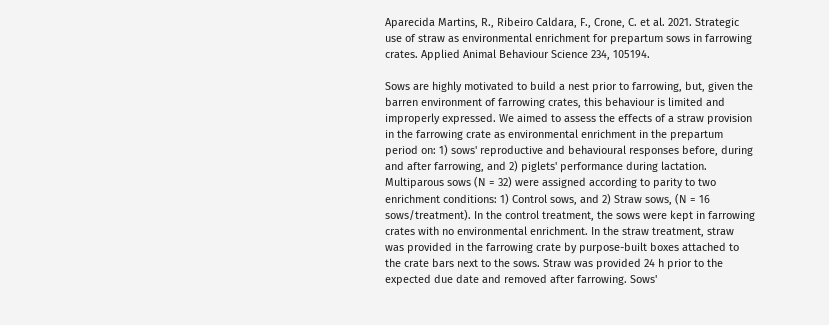Aparecida Martins, R., Ribeiro Caldara, F., Crone, C. et al. 2021. Strategic use of straw as environmental enrichment for prepartum sows in farrowing crates. Applied Animal Behaviour Science 234, 105194.

Sows are highly motivated to build a nest prior to farrowing, but, given the barren environment of farrowing crates, this behaviour is limited and improperly expressed. We aimed to assess the effects of a straw provision in the farrowing crate as environmental enrichment in the prepartum period on: 1) sows' reproductive and behavioural responses before, during and after farrowing, and 2) piglets' performance during lactation. Multiparous sows (N = 32) were assigned according to parity to two enrichment conditions: 1) Control sows, and 2) Straw sows, (N = 16 sows/treatment). In the control treatment, the sows were kept in farrowing crates with no environmental enrichment. In the straw treatment, straw was provided in the farrowing crate by purpose-built boxes attached to the crate bars next to the sows. Straw was provided 24 h prior to the expected due date and removed after farrowing. Sows'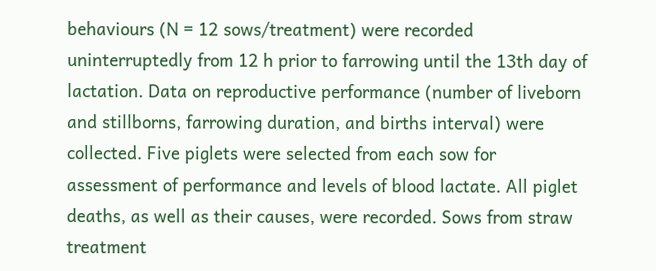behaviours (N = 12 sows/treatment) were recorded uninterruptedly from 12 h prior to farrowing until the 13th day of lactation. Data on reproductive performance (number of liveborn and stillborns, farrowing duration, and births interval) were collected. Five piglets were selected from each sow for assessment of performance and levels of blood lactate. All piglet deaths, as well as their causes, were recorded. Sows from straw treatment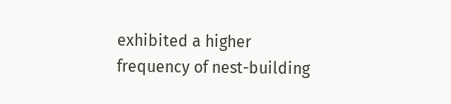exhibited a higher frequency of nest-building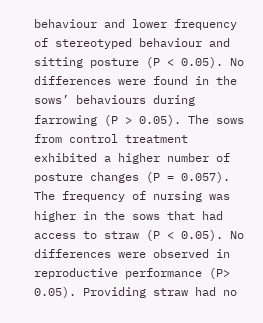behaviour and lower frequency of stereotyped behaviour and sitting posture (P < 0.05). No differences were found in the sows’ behaviours during farrowing (P > 0.05). The sows from control treatment exhibited a higher number of posture changes (P = 0.057). The frequency of nursing was higher in the sows that had access to straw (P < 0.05). No differences were observed in reproductive performance (P> 0.05). Providing straw had no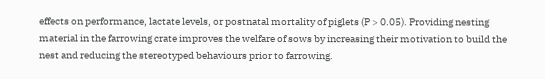effects on performance, lactate levels, or postnatal mortality of piglets (P > 0.05). Providing nesting material in the farrowing crate improves the welfare of sows by increasing their motivation to build the nest and reducing the stereotyped behaviours prior to farrowing.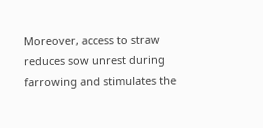Moreover, access to straw reduces sow unrest during farrowing and stimulates the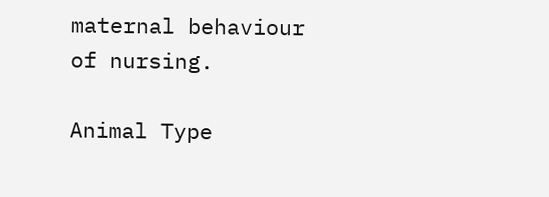maternal behaviour of nursing.

Animal Type